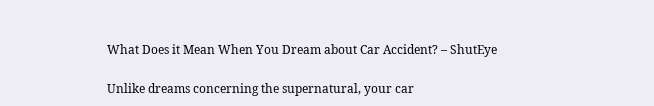What Does it Mean When You Dream about Car Accident? – ShutEye

Unlike dreams concerning the supernatural, your car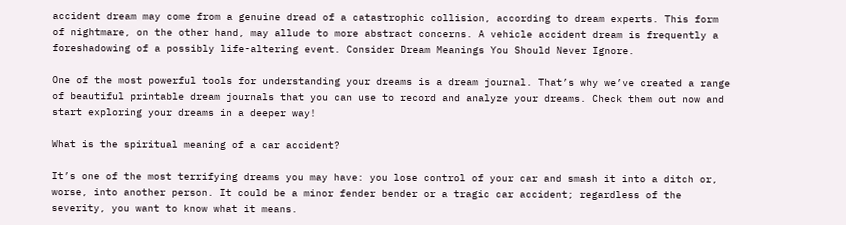accident dream may come from a genuine dread of a catastrophic collision, according to dream experts. This form of nightmare, on the other hand, may allude to more abstract concerns. A vehicle accident dream is frequently a foreshadowing of a possibly life-altering event. Consider Dream Meanings You Should Never Ignore.

One of the most powerful tools for understanding your dreams is a dream journal. That’s why we’ve created a range of beautiful printable dream journals that you can use to record and analyze your dreams. Check them out now and start exploring your dreams in a deeper way!

What is the spiritual meaning of a car accident?

It’s one of the most terrifying dreams you may have: you lose control of your car and smash it into a ditch or, worse, into another person. It could be a minor fender bender or a tragic car accident; regardless of the severity, you want to know what it means.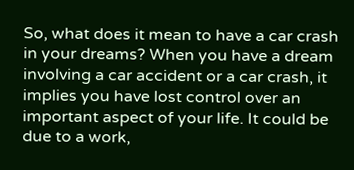So, what does it mean to have a car crash in your dreams? When you have a dream involving a car accident or a car crash, it implies you have lost control over an important aspect of your life. It could be due to a work,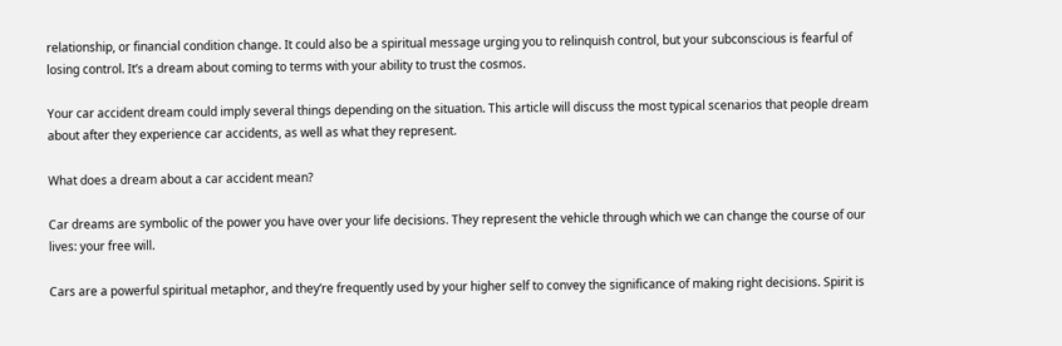relationship, or financial condition change. It could also be a spiritual message urging you to relinquish control, but your subconscious is fearful of losing control. It’s a dream about coming to terms with your ability to trust the cosmos.

Your car accident dream could imply several things depending on the situation. This article will discuss the most typical scenarios that people dream about after they experience car accidents, as well as what they represent.

What does a dream about a car accident mean?

Car dreams are symbolic of the power you have over your life decisions. They represent the vehicle through which we can change the course of our lives: your free will.

Cars are a powerful spiritual metaphor, and they’re frequently used by your higher self to convey the significance of making right decisions. Spirit is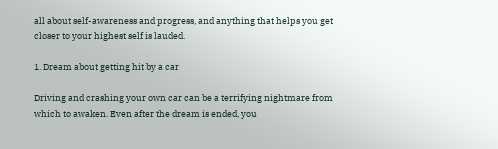all about self-awareness and progress, and anything that helps you get closer to your highest self is lauded.

1. Dream about getting hit by a car

Driving and crashing your own car can be a terrifying nightmare from which to awaken. Even after the dream is ended, you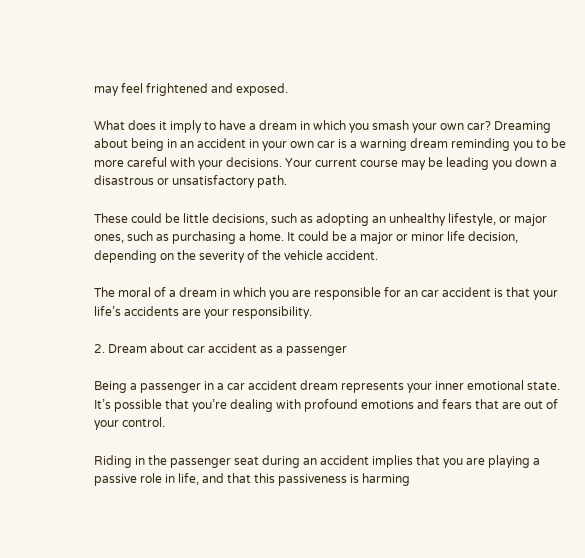may feel frightened and exposed.

What does it imply to have a dream in which you smash your own car? Dreaming about being in an accident in your own car is a warning dream reminding you to be more careful with your decisions. Your current course may be leading you down a disastrous or unsatisfactory path.

These could be little decisions, such as adopting an unhealthy lifestyle, or major ones, such as purchasing a home. It could be a major or minor life decision, depending on the severity of the vehicle accident.

The moral of a dream in which you are responsible for an car accident is that your life’s accidents are your responsibility.

2. Dream about car accident as a passenger

Being a passenger in a car accident dream represents your inner emotional state. It’s possible that you’re dealing with profound emotions and fears that are out of your control.

Riding in the passenger seat during an accident implies that you are playing a passive role in life, and that this passiveness is harming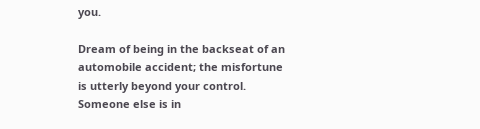you.

Dream of being in the backseat of an automobile accident; the misfortune is utterly beyond your control. Someone else is in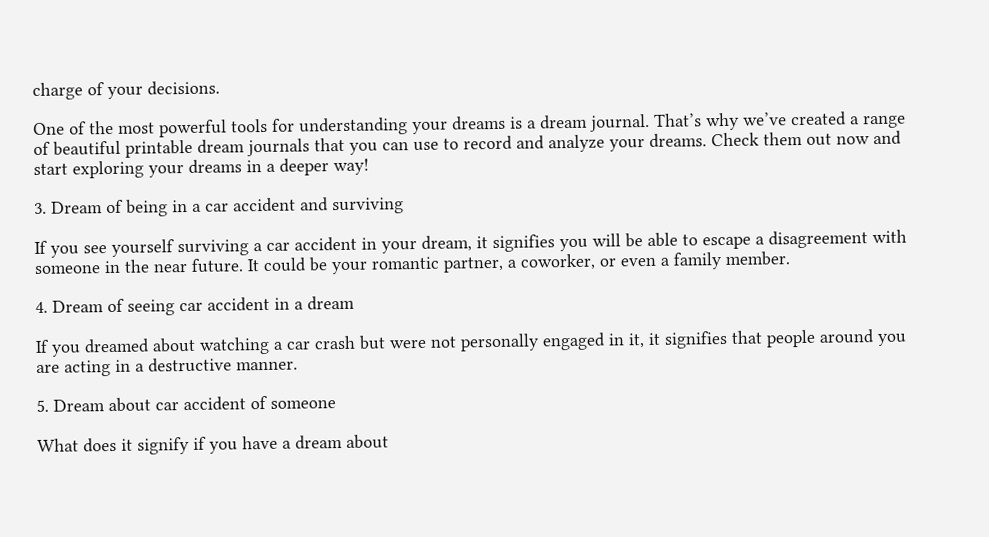charge of your decisions.

One of the most powerful tools for understanding your dreams is a dream journal. That’s why we’ve created a range of beautiful printable dream journals that you can use to record and analyze your dreams. Check them out now and start exploring your dreams in a deeper way!

3. Dream of being in a car accident and surviving

If you see yourself surviving a car accident in your dream, it signifies you will be able to escape a disagreement with someone in the near future. It could be your romantic partner, a coworker, or even a family member.

4. Dream of seeing car accident in a dream

If you dreamed about watching a car crash but were not personally engaged in it, it signifies that people around you are acting in a destructive manner.

5. Dream about car accident of someone

What does it signify if you have a dream about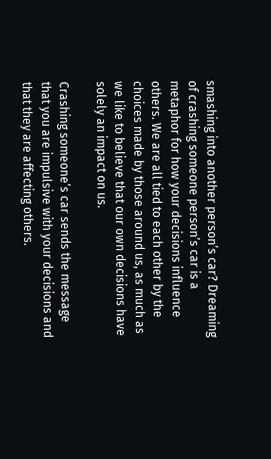smashing into another person’s car? Dreaming of crashing someone person’s car is a metaphor for how your decisions influence others. We are all tied to each other by the choices made by those around us, as much as we like to believe that our own decisions have solely an impact on us.

Crashing someone’s car sends the message that you are impulsive with your decisions and that they are affecting others.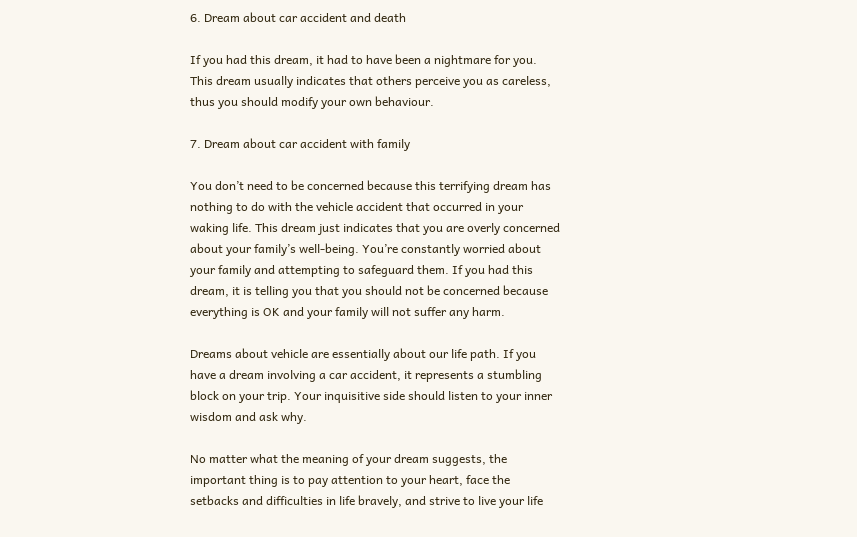6. Dream about car accident and death

If you had this dream, it had to have been a nightmare for you. This dream usually indicates that others perceive you as careless, thus you should modify your own behaviour.

7. Dream about car accident with family

You don’t need to be concerned because this terrifying dream has nothing to do with the vehicle accident that occurred in your waking life. This dream just indicates that you are overly concerned about your family’s well-being. You’re constantly worried about your family and attempting to safeguard them. If you had this dream, it is telling you that you should not be concerned because everything is OK and your family will not suffer any harm.

Dreams about vehicle are essentially about our life path. If you have a dream involving a car accident, it represents a stumbling block on your trip. Your inquisitive side should listen to your inner wisdom and ask why.

No matter what the meaning of your dream suggests, the important thing is to pay attention to your heart, face the setbacks and difficulties in life bravely, and strive to live your life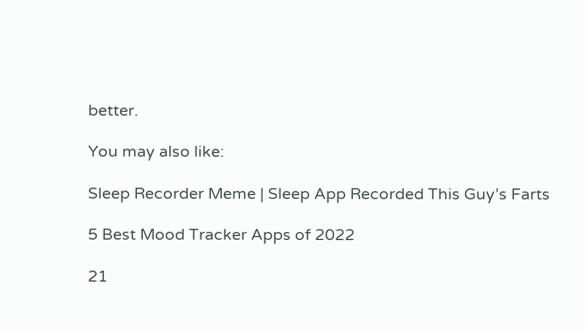better.

You may also like:

Sleep Recorder Meme | Sleep App Recorded This Guy’s Farts

5 Best Mood Tracker Apps of 2022

21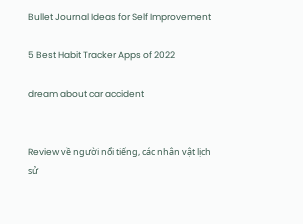Bullet Journal Ideas for Self Improvement

5 Best Habit Tracker Apps of 2022

dream about car accident


Review về người nổi tiếng, các nhân vật lịch sử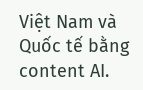Việt Nam và Quốc tế bằng content AI.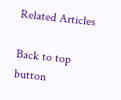Related Articles

Back to top button